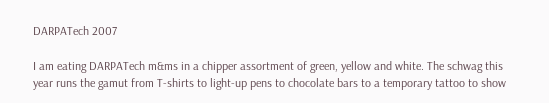DARPATech 2007

I am eating DARPATech m&ms in a chipper assortment of green, yellow and white. The schwag this year runs the gamut from T-shirts to light-up pens to chocolate bars to a temporary tattoo to show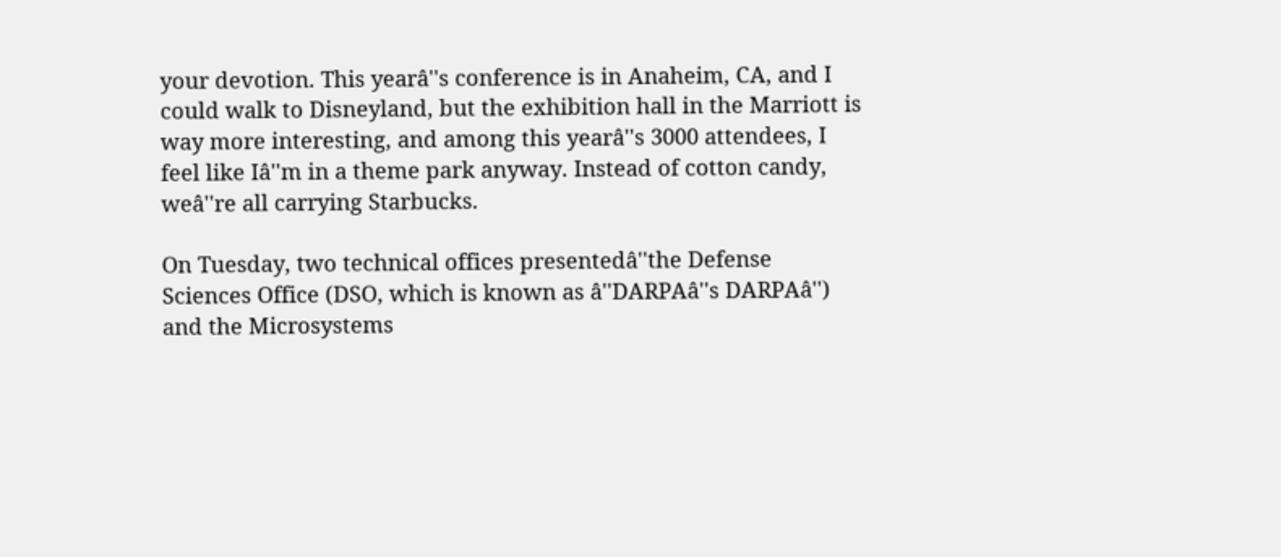your devotion. This yearâ''s conference is in Anaheim, CA, and I could walk to Disneyland, but the exhibition hall in the Marriott is way more interesting, and among this yearâ''s 3000 attendees, I feel like Iâ''m in a theme park anyway. Instead of cotton candy, weâ''re all carrying Starbucks.

On Tuesday, two technical offices presentedâ''the Defense Sciences Office (DSO, which is known as â''DARPAâ''s DARPAâ'') and the Microsystems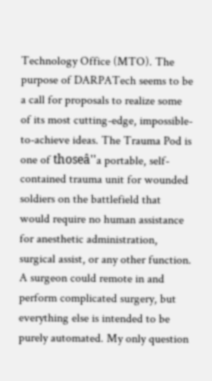Technology Office (MTO). The purpose of DARPATech seems to be a call for proposals to realize some of its most cutting-edge, impossible-to-achieve ideas. The Trauma Pod is one of thoseâ''a portable, self-contained trauma unit for wounded soldiers on the battlefield that would require no human assistance for anesthetic administration, surgical assist, or any other function. A surgeon could remote in and perform complicated surgery, but everything else is intended to be purely automated. My only question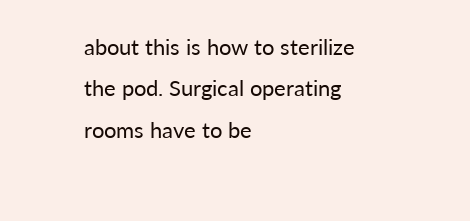about this is how to sterilize the pod. Surgical operating rooms have to be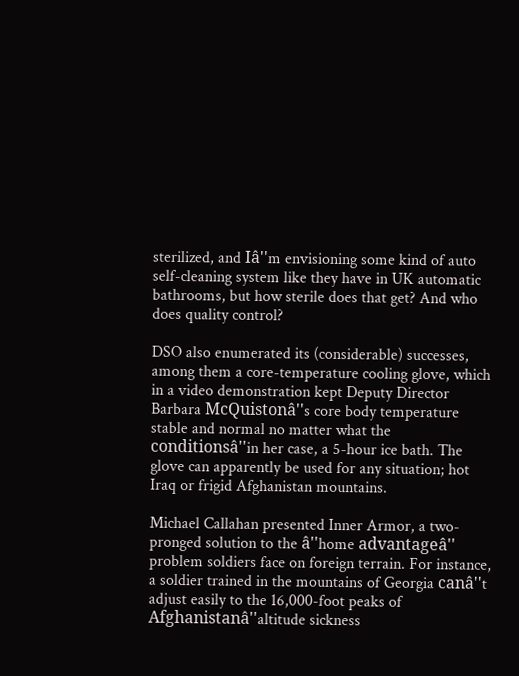sterilized, and Iâ''m envisioning some kind of auto self-cleaning system like they have in UK automatic bathrooms, but how sterile does that get? And who does quality control?

DSO also enumerated its (considerable) successes, among them a core-temperature cooling glove, which in a video demonstration kept Deputy Director Barbara McQuistonâ''s core body temperature stable and normal no matter what the conditionsâ''in her case, a 5-hour ice bath. The glove can apparently be used for any situation; hot Iraq or frigid Afghanistan mountains.

Michael Callahan presented Inner Armor, a two-pronged solution to the â''home advantageâ'' problem soldiers face on foreign terrain. For instance, a soldier trained in the mountains of Georgia canâ''t adjust easily to the 16,000-foot peaks of Afghanistanâ''altitude sickness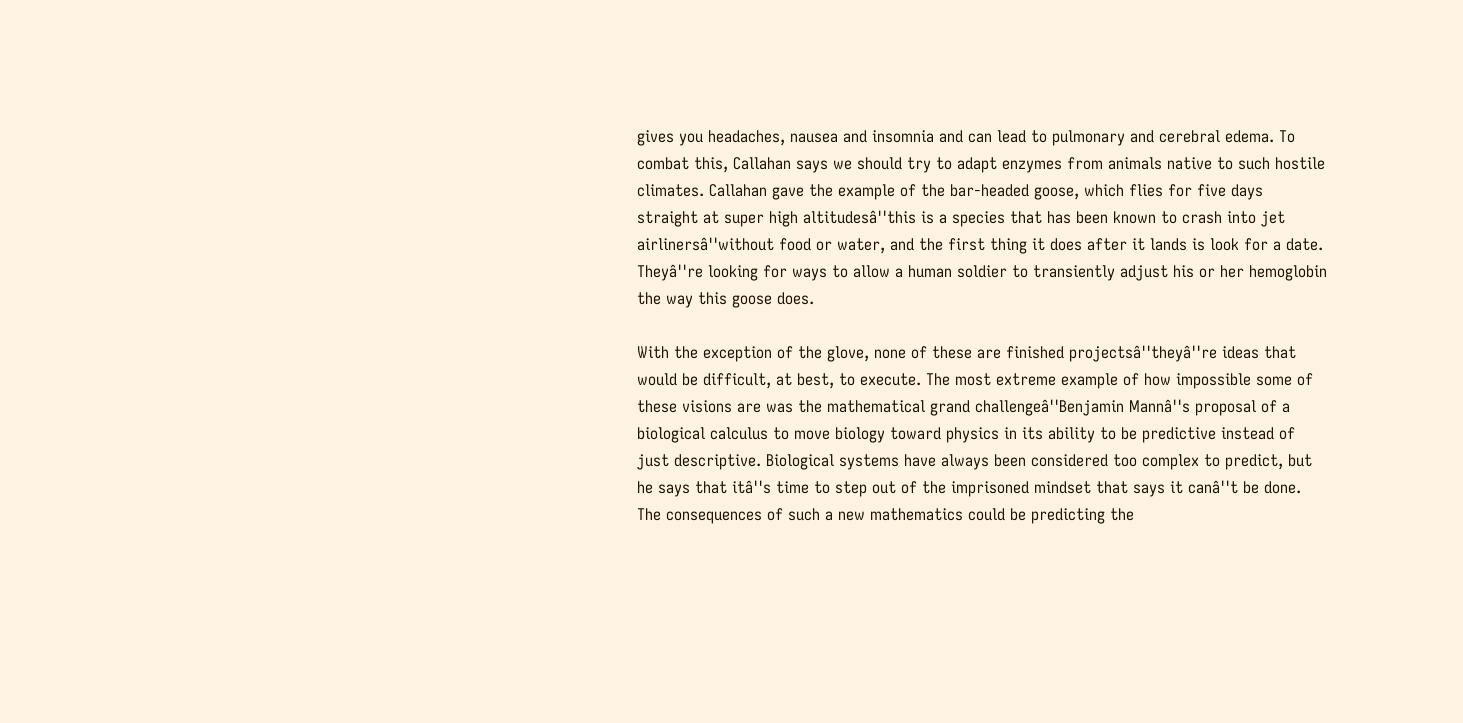gives you headaches, nausea and insomnia and can lead to pulmonary and cerebral edema. To combat this, Callahan says we should try to adapt enzymes from animals native to such hostile climates. Callahan gave the example of the bar-headed goose, which flies for five days straight at super high altitudesâ''this is a species that has been known to crash into jet airlinersâ''without food or water, and the first thing it does after it lands is look for a date. Theyâ''re looking for ways to allow a human soldier to transiently adjust his or her hemoglobin the way this goose does.

With the exception of the glove, none of these are finished projectsâ''theyâ''re ideas that would be difficult, at best, to execute. The most extreme example of how impossible some of these visions are was the mathematical grand challengeâ''Benjamin Mannâ''s proposal of a biological calculus to move biology toward physics in its ability to be predictive instead of just descriptive. Biological systems have always been considered too complex to predict, but he says that itâ''s time to step out of the imprisoned mindset that says it canâ''t be done. The consequences of such a new mathematics could be predicting the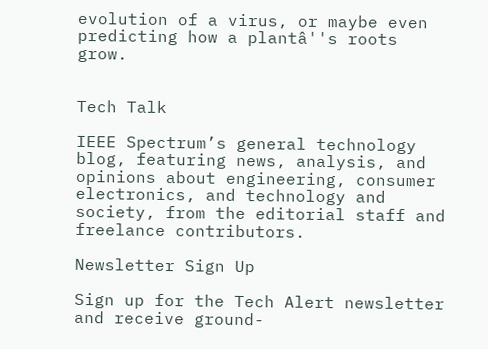evolution of a virus, or maybe even predicting how a plantâ''s roots grow.


Tech Talk

IEEE Spectrum’s general technology blog, featuring news, analysis, and opinions about engineering, consumer electronics, and technology and society, from the editorial staff and freelance contributors.

Newsletter Sign Up

Sign up for the Tech Alert newsletter and receive ground-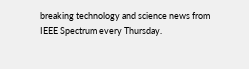breaking technology and science news from IEEE Spectrum every Thursday.